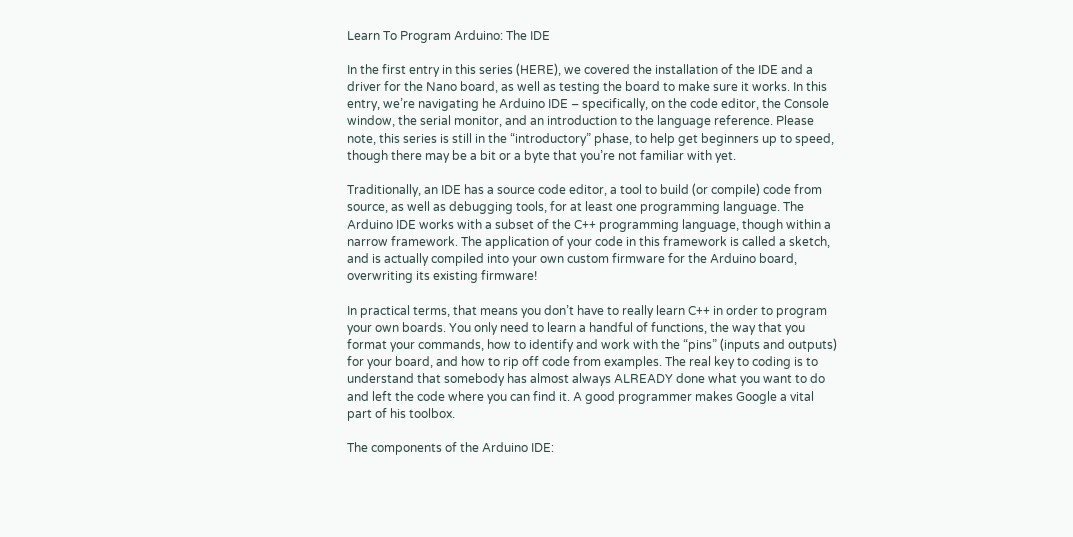Learn To Program Arduino: The IDE

In the first entry in this series (HERE), we covered the installation of the IDE and a driver for the Nano board, as well as testing the board to make sure it works. In this entry, we’re navigating he Arduino IDE – specifically, on the code editor, the Console window, the serial monitor, and an introduction to the language reference. Please note, this series is still in the “introductory” phase, to help get beginners up to speed, though there may be a bit or a byte that you’re not familiar with yet.

Traditionally, an IDE has a source code editor, a tool to build (or compile) code from source, as well as debugging tools, for at least one programming language. The Arduino IDE works with a subset of the C++ programming language, though within a narrow framework. The application of your code in this framework is called a sketch, and is actually compiled into your own custom firmware for the Arduino board, overwriting its existing firmware!

In practical terms, that means you don’t have to really learn C++ in order to program your own boards. You only need to learn a handful of functions, the way that you format your commands, how to identify and work with the “pins” (inputs and outputs) for your board, and how to rip off code from examples. The real key to coding is to understand that somebody has almost always ALREADY done what you want to do and left the code where you can find it. A good programmer makes Google a vital part of his toolbox.

The components of the Arduino IDE: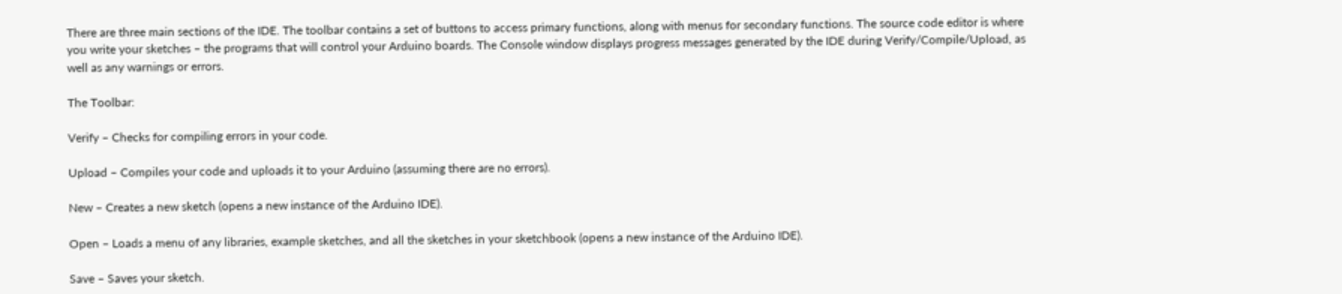There are three main sections of the IDE. The toolbar contains a set of buttons to access primary functions, along with menus for secondary functions. The source code editor is where you write your sketches – the programs that will control your Arduino boards. The Console window displays progress messages generated by the IDE during Verify/Compile/Upload, as well as any warnings or errors.

The Toolbar:

Verify – Checks for compiling errors in your code.

Upload – Compiles your code and uploads it to your Arduino (assuming there are no errors).

New – Creates a new sketch (opens a new instance of the Arduino IDE).

Open – Loads a menu of any libraries, example sketches, and all the sketches in your sketchbook (opens a new instance of the Arduino IDE).

Save – Saves your sketch.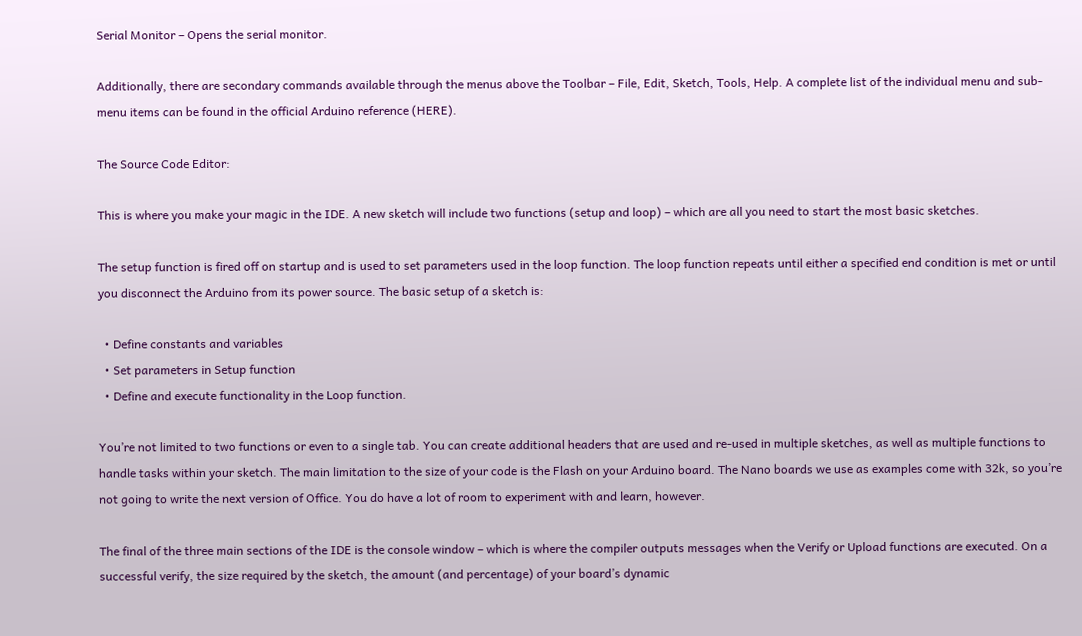Serial Monitor – Opens the serial monitor.

Additionally, there are secondary commands available through the menus above the Toolbar – File, Edit, Sketch, Tools, Help. A complete list of the individual menu and sub-menu items can be found in the official Arduino reference (HERE).

The Source Code Editor:

This is where you make your magic in the IDE. A new sketch will include two functions (setup and loop) – which are all you need to start the most basic sketches.

The setup function is fired off on startup and is used to set parameters used in the loop function. The loop function repeats until either a specified end condition is met or until you disconnect the Arduino from its power source. The basic setup of a sketch is:

  • Define constants and variables
  • Set parameters in Setup function
  • Define and execute functionality in the Loop function.

You’re not limited to two functions or even to a single tab. You can create additional headers that are used and re-used in multiple sketches, as well as multiple functions to handle tasks within your sketch. The main limitation to the size of your code is the Flash on your Arduino board. The Nano boards we use as examples come with 32k, so you’re not going to write the next version of Office. You do have a lot of room to experiment with and learn, however.

The final of the three main sections of the IDE is the console window – which is where the compiler outputs messages when the Verify or Upload functions are executed. On a successful verify, the size required by the sketch, the amount (and percentage) of your board’s dynamic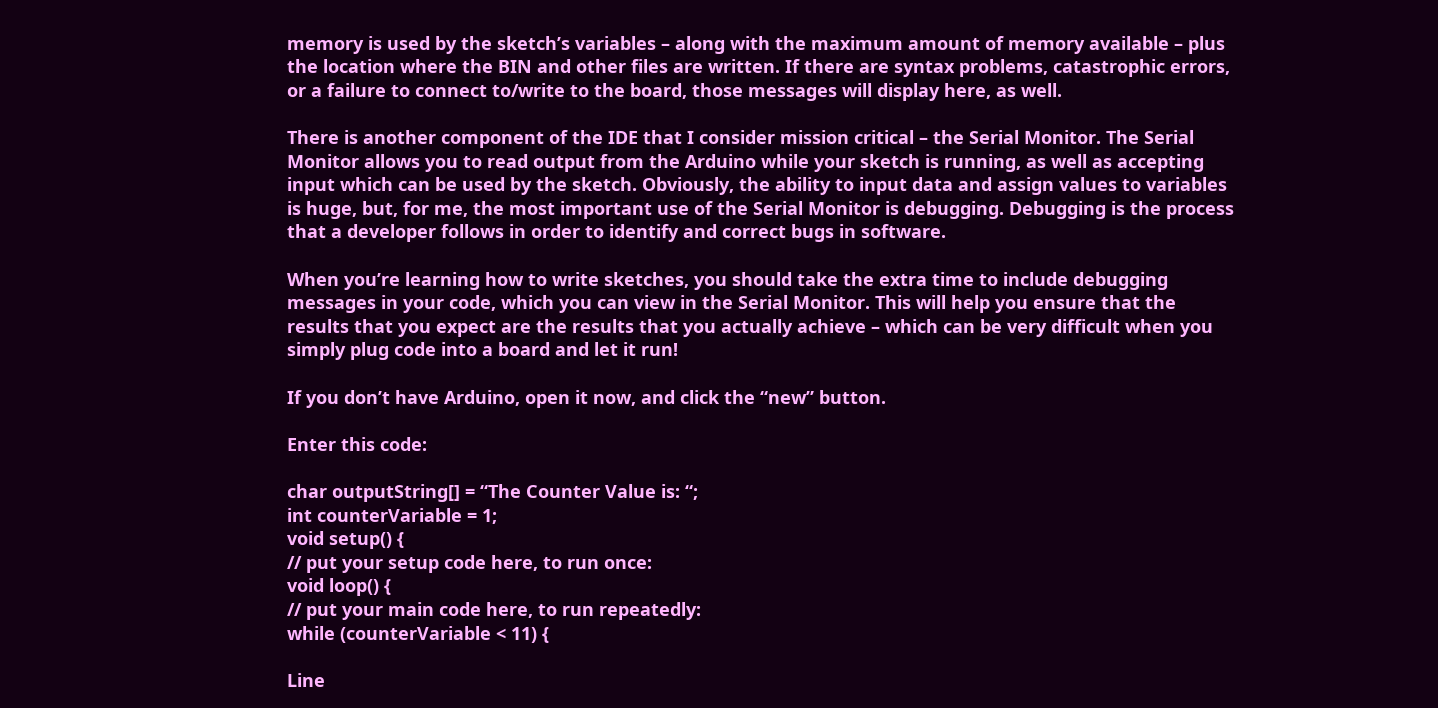memory is used by the sketch’s variables – along with the maximum amount of memory available – plus the location where the BIN and other files are written. If there are syntax problems, catastrophic errors, or a failure to connect to/write to the board, those messages will display here, as well.

There is another component of the IDE that I consider mission critical – the Serial Monitor. The Serial Monitor allows you to read output from the Arduino while your sketch is running, as well as accepting input which can be used by the sketch. Obviously, the ability to input data and assign values to variables is huge, but, for me, the most important use of the Serial Monitor is debugging. Debugging is the process that a developer follows in order to identify and correct bugs in software.

When you’re learning how to write sketches, you should take the extra time to include debugging messages in your code, which you can view in the Serial Monitor. This will help you ensure that the results that you expect are the results that you actually achieve – which can be very difficult when you simply plug code into a board and let it run!

If you don’t have Arduino, open it now, and click the “new” button.

Enter this code:

char outputString[] = “The Counter Value is: “;
int counterVariable = 1;
void setup() {
// put your setup code here, to run once:
void loop() {
// put your main code here, to run repeatedly:
while (counterVariable < 11) {

Line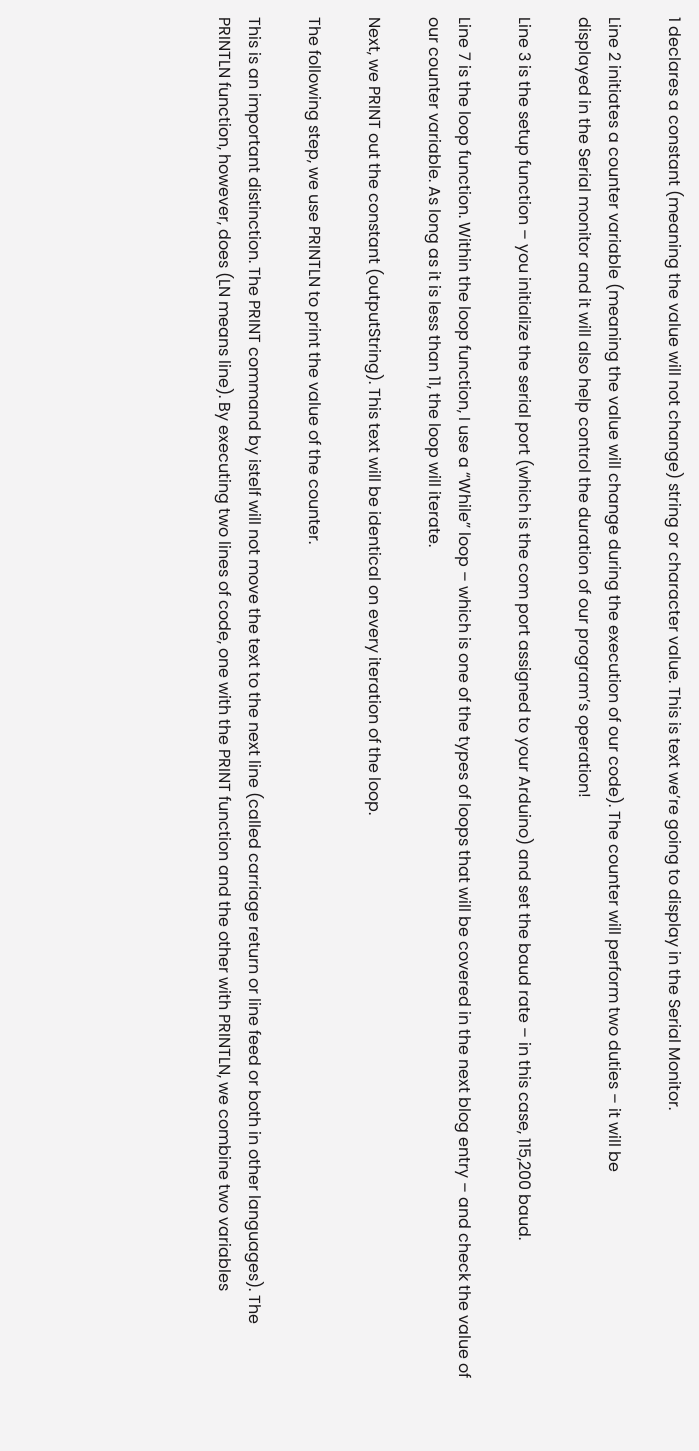1 declares a constant (meaning the value will not change) string or character value. This is text we’re going to display in the Serial Monitor.

Line 2 initiates a counter variable (meaning the value will change during the execution of our code). The counter will perform two duties – it will be
displayed in the Serial monitor and it will also help control the duration of our program’s operation!

Line 3 is the setup function – you initialize the serial port (which is the com port assigned to your Arduino) and set the baud rate – in this case, 115,200 baud.

Line 7 is the loop function. Within the loop function, I use a “While” loop – which is one of the types of loops that will be covered in the next blog entry – and check the value of our counter variable. As long as it is less than 11, the loop will iterate.

Next, we PRINT out the constant (outputString). This text will be identical on every iteration of the loop.

The following step, we use PRINTLN to print the value of the counter.

This is an important distinction. The PRINT command by istelf will not move the text to the next line (called carriage return or line feed or both in other languages). The PRINTLN function, however, does (LN means line). By executing two lines of code, one with the PRINT function and the other with PRINTLN, we combine two variables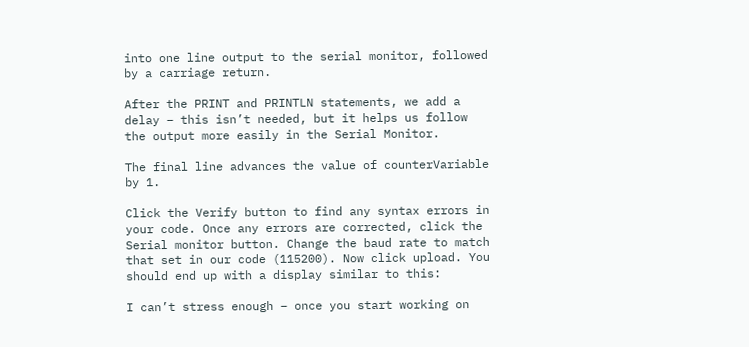into one line output to the serial monitor, followed by a carriage return.

After the PRINT and PRINTLN statements, we add a delay – this isn’t needed, but it helps us follow the output more easily in the Serial Monitor.

The final line advances the value of counterVariable by 1.

Click the Verify button to find any syntax errors in your code. Once any errors are corrected, click the Serial monitor button. Change the baud rate to match that set in our code (115200). Now click upload. You should end up with a display similar to this:

I can’t stress enough – once you start working on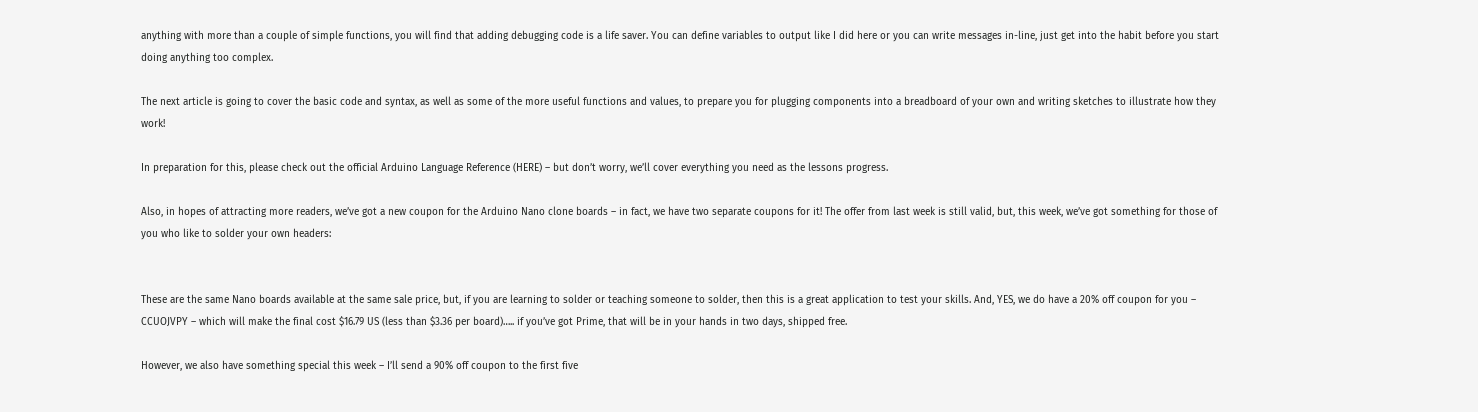anything with more than a couple of simple functions, you will find that adding debugging code is a life saver. You can define variables to output like I did here or you can write messages in-line, just get into the habit before you start doing anything too complex.

The next article is going to cover the basic code and syntax, as well as some of the more useful functions and values, to prepare you for plugging components into a breadboard of your own and writing sketches to illustrate how they work!

In preparation for this, please check out the official Arduino Language Reference (HERE) – but don’t worry, we’ll cover everything you need as the lessons progress.

Also, in hopes of attracting more readers, we’ve got a new coupon for the Arduino Nano clone boards – in fact, we have two separate coupons for it! The offer from last week is still valid, but, this week, we’ve got something for those of you who like to solder your own headers:


These are the same Nano boards available at the same sale price, but, if you are learning to solder or teaching someone to solder, then this is a great application to test your skills. And, YES, we do have a 20% off coupon for you – CCUOJVPY – which will make the final cost $16.79 US (less than $3.36 per board)….. if you’ve got Prime, that will be in your hands in two days, shipped free.

However, we also have something special this week – I’ll send a 90% off coupon to the first five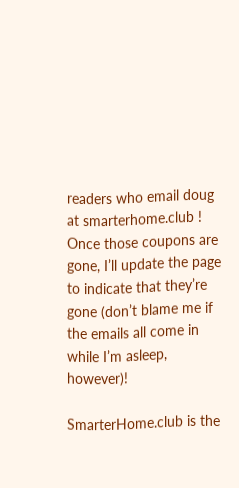readers who email doug at smarterhome.club ! Once those coupons are gone, I’ll update the page to indicate that they’re gone (don’t blame me if the emails all come in while I’m asleep, however)!

SmarterHome.club is the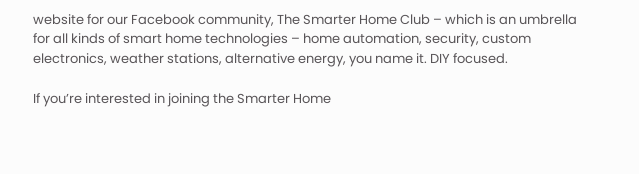website for our Facebook community, The Smarter Home Club – which is an umbrella for all kinds of smart home technologies – home automation, security, custom electronics, weather stations, alternative energy, you name it. DIY focused.

If you’re interested in joining the Smarter Home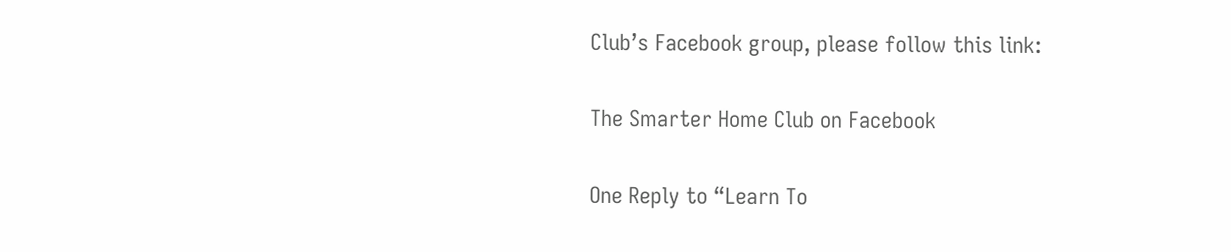Club’s Facebook group, please follow this link:

The Smarter Home Club on Facebook

One Reply to “Learn To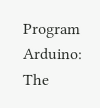Program Arduino: The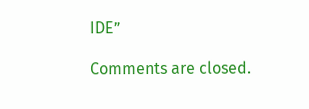IDE”

Comments are closed.